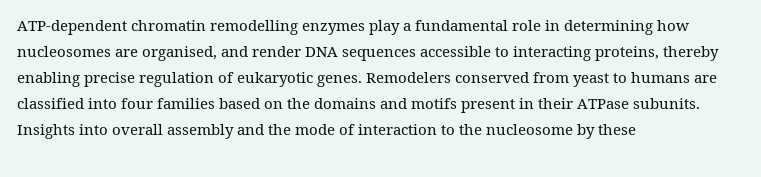ATP-dependent chromatin remodelling enzymes play a fundamental role in determining how nucleosomes are organised, and render DNA sequences accessible to interacting proteins, thereby enabling precise regulation of eukaryotic genes. Remodelers conserved from yeast to humans are classified into four families based on the domains and motifs present in their ATPase subunits. Insights into overall assembly and the mode of interaction to the nucleosome by these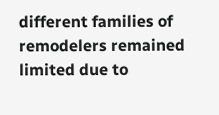different families of remodelers remained limited due to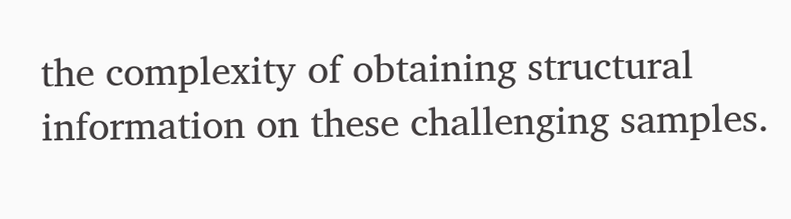the complexity of obtaining structural information on these challenging samples.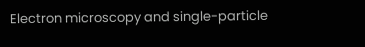Electron microscopy and single-particle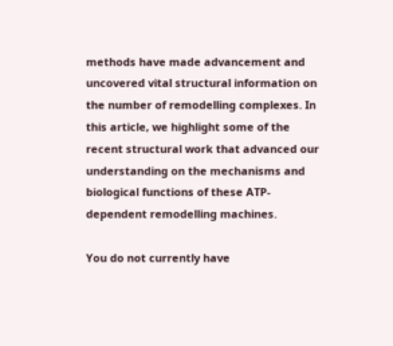methods have made advancement and uncovered vital structural information on the number of remodelling complexes. In this article, we highlight some of the recent structural work that advanced our understanding on the mechanisms and biological functions of these ATP-dependent remodelling machines.

You do not currently have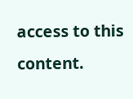access to this content.